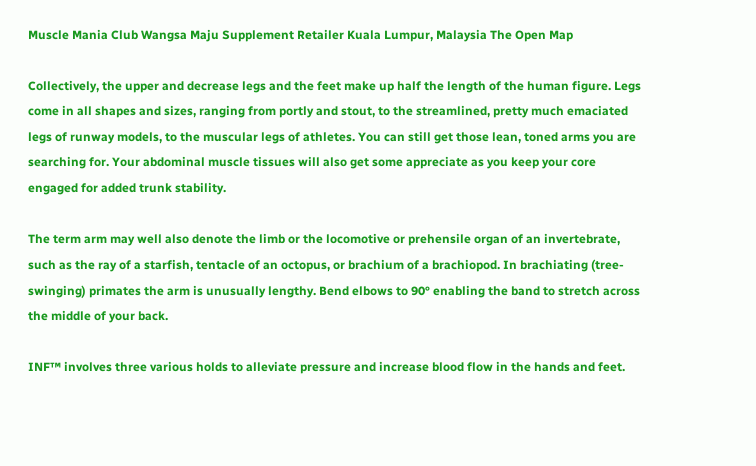Muscle Mania Club Wangsa Maju Supplement Retailer Kuala Lumpur, Malaysia The Open Map

Collectively, the upper and decrease legs and the feet make up half the length of the human figure. Legs come in all shapes and sizes, ranging from portly and stout, to the streamlined, pretty much emaciated legs of runway models, to the muscular legs of athletes. You can still get those lean, toned arms you are searching for. Your abdominal muscle tissues will also get some appreciate as you keep your core engaged for added trunk stability.

The term arm may well also denote the limb or the locomotive or prehensile organ of an invertebrate, such as the ray of a starfish, tentacle of an octopus, or brachium of a brachiopod. In brachiating (tree-swinging) primates the arm is unusually lengthy. Bend elbows to 90° enabling the band to stretch across the middle of your back.

INF™ involves three various holds to alleviate pressure and increase blood flow in the hands and feet.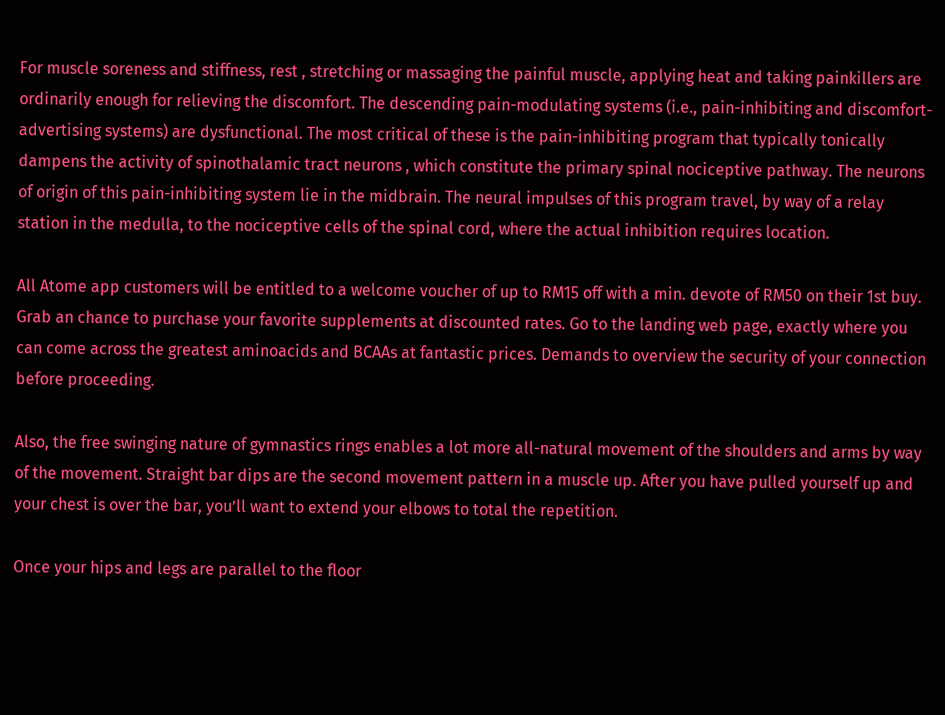For muscle soreness and stiffness, rest , stretching or massaging the painful muscle, applying heat and taking painkillers are ordinarily enough for relieving the discomfort. The descending pain-modulating systems (i.e., pain-inhibiting and discomfort-advertising systems) are dysfunctional. The most critical of these is the pain-inhibiting program that typically tonically dampens the activity of spinothalamic tract neurons , which constitute the primary spinal nociceptive pathway. The neurons of origin of this pain-inhibiting system lie in the midbrain. The neural impulses of this program travel, by way of a relay station in the medulla, to the nociceptive cells of the spinal cord, where the actual inhibition requires location.

All Atome app customers will be entitled to a welcome voucher of up to RM15 off with a min. devote of RM50 on their 1st buy. Grab an chance to purchase your favorite supplements at discounted rates. Go to the landing web page, exactly where you can come across the greatest aminoacids and BCAAs at fantastic prices. Demands to overview the security of your connection before proceeding.

Also, the free swinging nature of gymnastics rings enables a lot more all-natural movement of the shoulders and arms by way of the movement. Straight bar dips are the second movement pattern in a muscle up. After you have pulled yourself up and your chest is over the bar, you’ll want to extend your elbows to total the repetition.

Once your hips and legs are parallel to the floor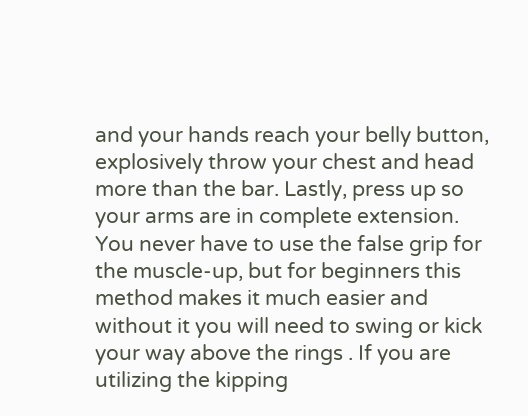and your hands reach your belly button, explosively throw your chest and head more than the bar. Lastly, press up so your arms are in complete extension. You never have to use the false grip for the muscle-up, but for beginners this method makes it much easier and without it you will need to swing or kick your way above the rings . If you are utilizing the kipping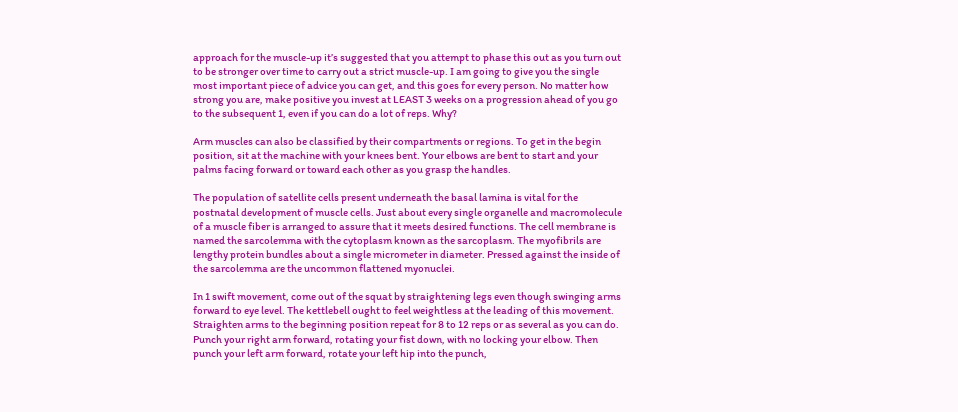approach for the muscle-up it’s suggested that you attempt to phase this out as you turn out to be stronger over time to carry out a strict muscle-up. I am going to give you the single most important piece of advice you can get, and this goes for every person. No matter how strong you are, make positive you invest at LEAST 3 weeks on a progression ahead of you go to the subsequent 1, even if you can do a lot of reps. Why?

Arm muscles can also be classified by their compartments or regions. To get in the begin position, sit at the machine with your knees bent. Your elbows are bent to start and your palms facing forward or toward each other as you grasp the handles.

The population of satellite cells present underneath the basal lamina is vital for the postnatal development of muscle cells. Just about every single organelle and macromolecule of a muscle fiber is arranged to assure that it meets desired functions. The cell membrane is named the sarcolemma with the cytoplasm known as the sarcoplasm. The myofibrils are lengthy protein bundles about a single micrometer in diameter. Pressed against the inside of the sarcolemma are the uncommon flattened myonuclei.

In 1 swift movement, come out of the squat by straightening legs even though swinging arms forward to eye level. The kettlebell ought to feel weightless at the leading of this movement. Straighten arms to the beginning position repeat for 8 to 12 reps or as several as you can do. Punch your right arm forward, rotating your fist down, with no locking your elbow. Then punch your left arm forward, rotate your left hip into the punch,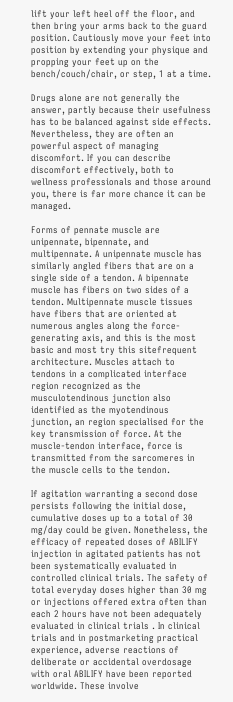lift your left heel off the floor, and then bring your arms back to the guard position. Cautiously move your feet into position by extending your physique and propping your feet up on the bench/couch/chair, or step, 1 at a time.

Drugs alone are not generally the answer, partly because their usefulness has to be balanced against side effects. Nevertheless, they are often an powerful aspect of managing discomfort. If you can describe discomfort effectively, both to wellness professionals and those around you, there is far more chance it can be managed.

Forms of pennate muscle are unipennate, bipennate, and multipennate. A unipennate muscle has similarly angled fibers that are on a single side of a tendon. A bipennate muscle has fibers on two sides of a tendon. Multipennate muscle tissues have fibers that are oriented at numerous angles along the force-generating axis, and this is the most basic and most try this sitefrequent architecture. Muscles attach to tendons in a complicated interface region recognized as the musculotendinous junction also identified as the myotendinous junction, an region specialised for the key transmission of force. At the muscle-tendon interface, force is transmitted from the sarcomeres in the muscle cells to the tendon.

If agitation warranting a second dose persists following the initial dose, cumulative doses up to a total of 30 mg/day could be given. Nonetheless, the efficacy of repeated doses of ABILIFY injection in agitated patients has not been systematically evaluated in controlled clinical trials. The safety of total everyday doses higher than 30 mg or injections offered extra often than each 2 hours have not been adequately evaluated in clinical trials . In clinical trials and in postmarketing practical experience, adverse reactions of deliberate or accidental overdosage with oral ABILIFY have been reported worldwide. These involve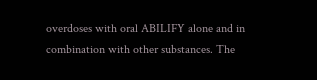overdoses with oral ABILIFY alone and in combination with other substances. The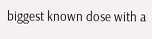biggest known dose with a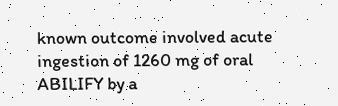known outcome involved acute ingestion of 1260 mg of oral ABILIFY by a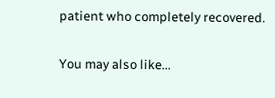patient who completely recovered.


You may also like...